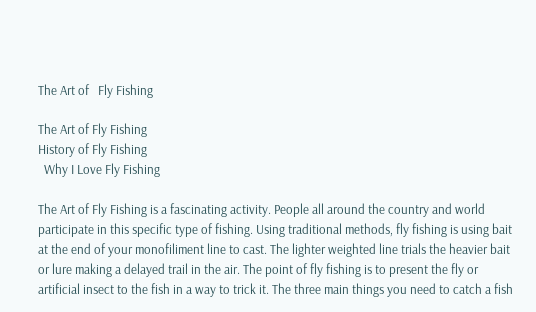The Art of   Fly Fishing

The Art of Fly Fishing
History of Fly Fishing
  Why I Love Fly Fishing

The Art of Fly Fishing is a fascinating activity. People all around the country and world participate in this specific type of fishing. Using traditional methods, fly fishing is using bait at the end of your monofiliment line to cast. The lighter weighted line trials the heavier bait or lure making a delayed trail in the air. The point of fly fishing is to present the fly or artificial insect to the fish in a way to trick it. The three main things you need to catch a fish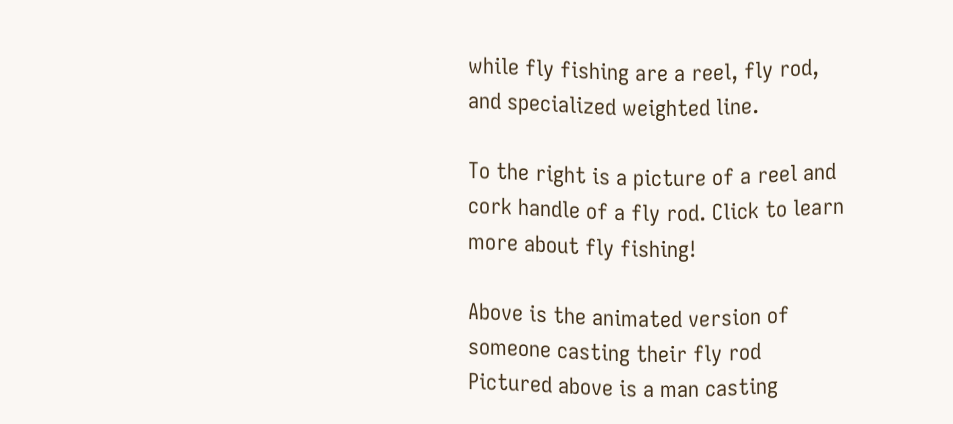while fly fishing are a reel, fly rod, and specialized weighted line.

To the right is a picture of a reel and cork handle of a fly rod. Click to learn more about fly fishing!

Above is the animated version of someone casting their fly rod
Pictured above is a man casting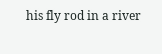his fly rod in a river